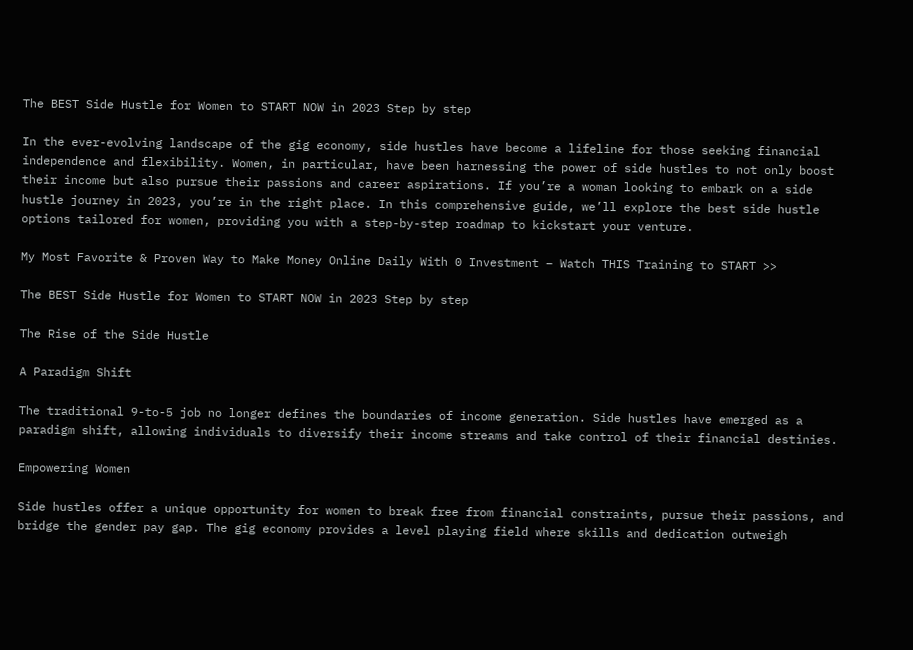The BEST Side Hustle for Women to START NOW in 2023 Step by step

In the ever-evolving landscape of the gig economy, side hustles have become a lifeline for those seeking financial independence and flexibility. Women, in particular, have been harnessing the power of side hustles to not only boost their income but also pursue their passions and career aspirations. If you’re a woman looking to embark on a side hustle journey in 2023, you’re in the right place. In this comprehensive guide, we’ll explore the best side hustle options tailored for women, providing you with a step-by-step roadmap to kickstart your venture.

My Most Favorite & Proven Way to Make Money Online Daily With 0 Investment – Watch THIS Training to START >>

The BEST Side Hustle for Women to START NOW in 2023 Step by step

The Rise of the Side Hustle

A Paradigm Shift

The traditional 9-to-5 job no longer defines the boundaries of income generation. Side hustles have emerged as a paradigm shift, allowing individuals to diversify their income streams and take control of their financial destinies.

Empowering Women

Side hustles offer a unique opportunity for women to break free from financial constraints, pursue their passions, and bridge the gender pay gap. The gig economy provides a level playing field where skills and dedication outweigh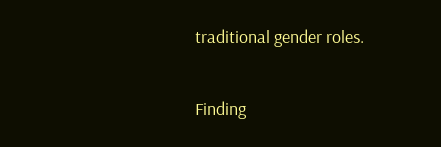traditional gender roles.

Finding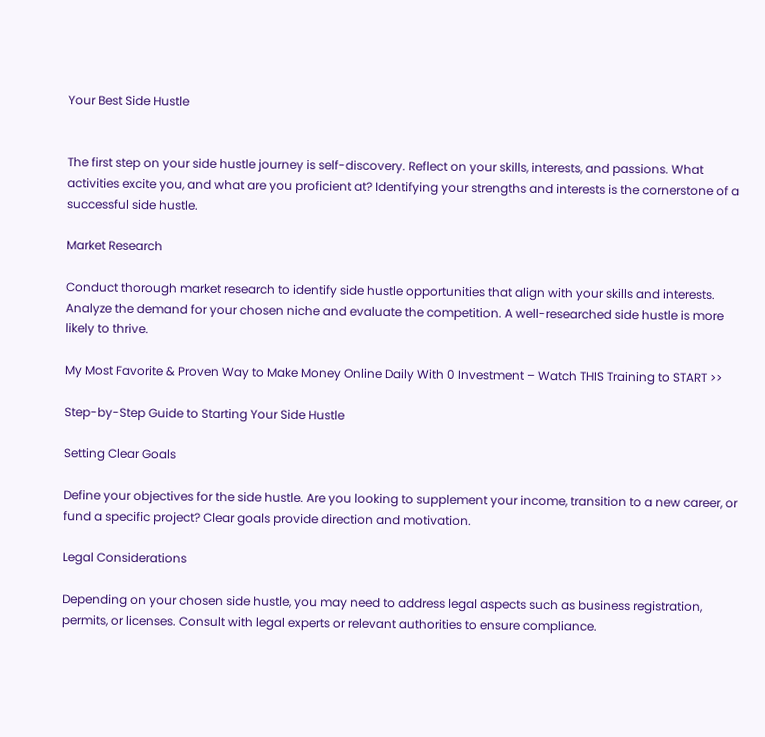Your Best Side Hustle


The first step on your side hustle journey is self-discovery. Reflect on your skills, interests, and passions. What activities excite you, and what are you proficient at? Identifying your strengths and interests is the cornerstone of a successful side hustle.

Market Research

Conduct thorough market research to identify side hustle opportunities that align with your skills and interests. Analyze the demand for your chosen niche and evaluate the competition. A well-researched side hustle is more likely to thrive.

My Most Favorite & Proven Way to Make Money Online Daily With 0 Investment – Watch THIS Training to START >>

Step-by-Step Guide to Starting Your Side Hustle

Setting Clear Goals

Define your objectives for the side hustle. Are you looking to supplement your income, transition to a new career, or fund a specific project? Clear goals provide direction and motivation.

Legal Considerations

Depending on your chosen side hustle, you may need to address legal aspects such as business registration, permits, or licenses. Consult with legal experts or relevant authorities to ensure compliance.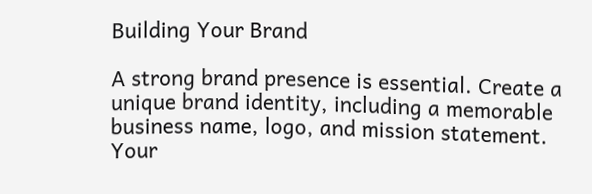Building Your Brand

A strong brand presence is essential. Create a unique brand identity, including a memorable business name, logo, and mission statement. Your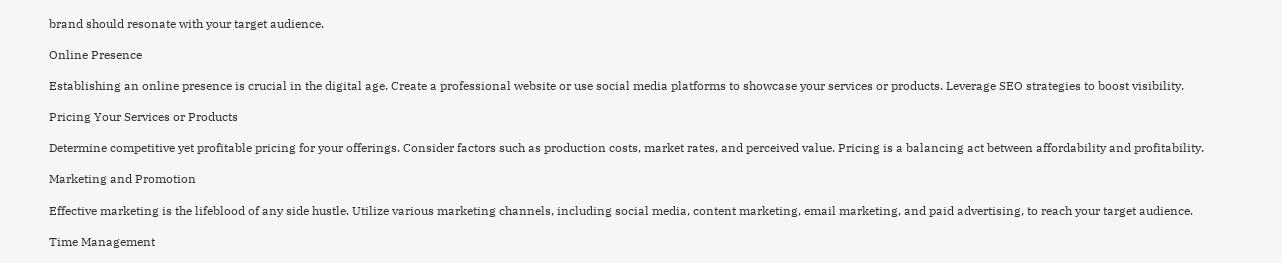brand should resonate with your target audience.

Online Presence

Establishing an online presence is crucial in the digital age. Create a professional website or use social media platforms to showcase your services or products. Leverage SEO strategies to boost visibility.

Pricing Your Services or Products

Determine competitive yet profitable pricing for your offerings. Consider factors such as production costs, market rates, and perceived value. Pricing is a balancing act between affordability and profitability.

Marketing and Promotion

Effective marketing is the lifeblood of any side hustle. Utilize various marketing channels, including social media, content marketing, email marketing, and paid advertising, to reach your target audience.

Time Management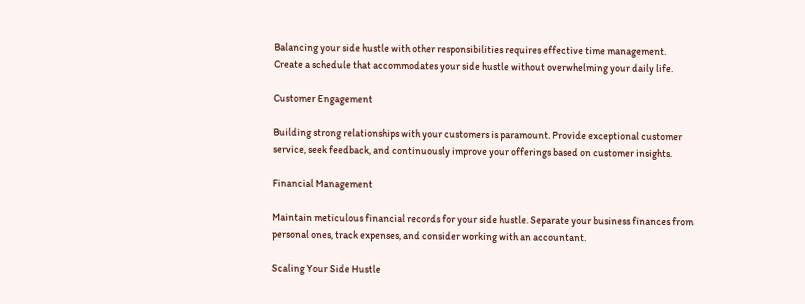Balancing your side hustle with other responsibilities requires effective time management. Create a schedule that accommodates your side hustle without overwhelming your daily life.

Customer Engagement

Building strong relationships with your customers is paramount. Provide exceptional customer service, seek feedback, and continuously improve your offerings based on customer insights.

Financial Management

Maintain meticulous financial records for your side hustle. Separate your business finances from personal ones, track expenses, and consider working with an accountant.

Scaling Your Side Hustle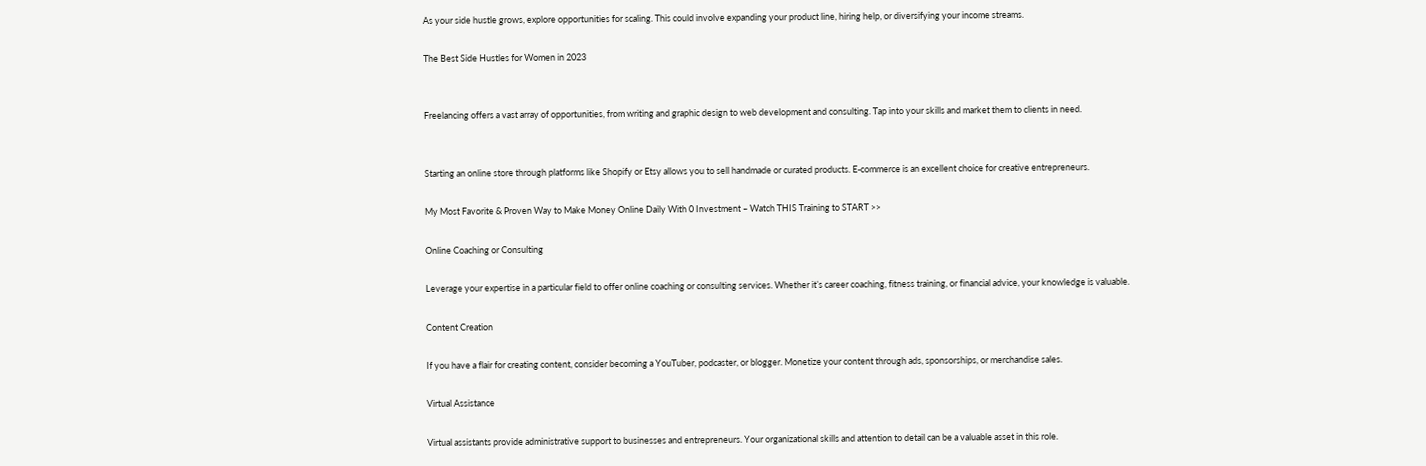As your side hustle grows, explore opportunities for scaling. This could involve expanding your product line, hiring help, or diversifying your income streams.

The Best Side Hustles for Women in 2023


Freelancing offers a vast array of opportunities, from writing and graphic design to web development and consulting. Tap into your skills and market them to clients in need.


Starting an online store through platforms like Shopify or Etsy allows you to sell handmade or curated products. E-commerce is an excellent choice for creative entrepreneurs.

My Most Favorite & Proven Way to Make Money Online Daily With 0 Investment – Watch THIS Training to START >>

Online Coaching or Consulting

Leverage your expertise in a particular field to offer online coaching or consulting services. Whether it’s career coaching, fitness training, or financial advice, your knowledge is valuable.

Content Creation

If you have a flair for creating content, consider becoming a YouTuber, podcaster, or blogger. Monetize your content through ads, sponsorships, or merchandise sales.

Virtual Assistance

Virtual assistants provide administrative support to businesses and entrepreneurs. Your organizational skills and attention to detail can be a valuable asset in this role.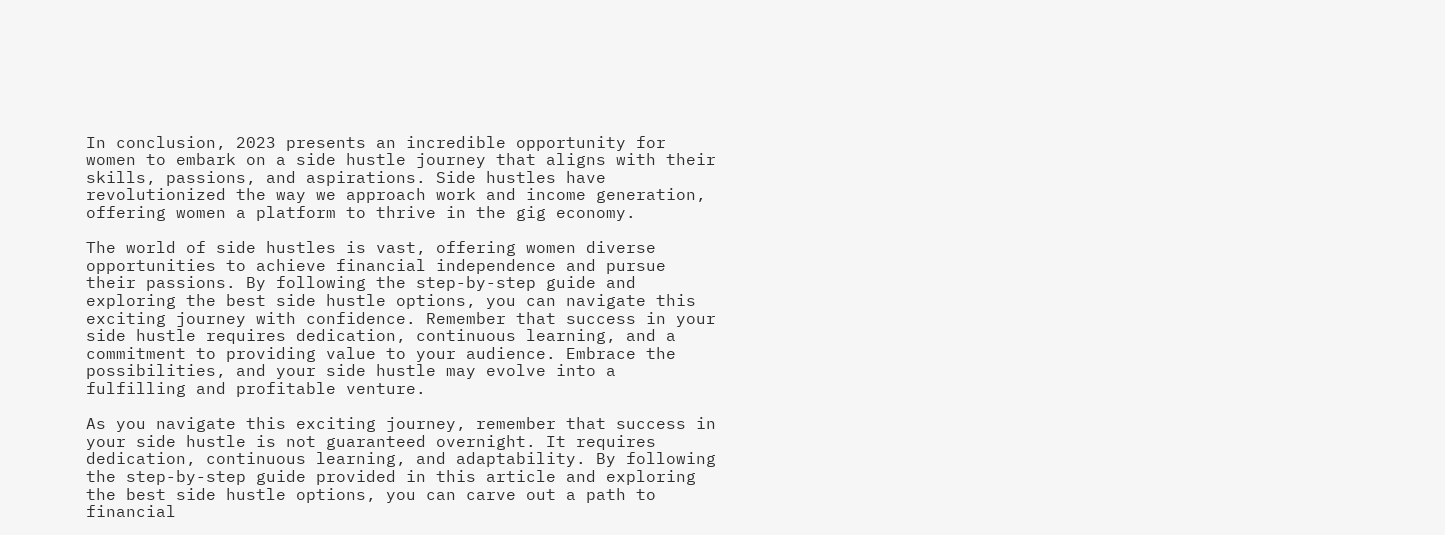In conclusion, 2023 presents an incredible opportunity for women to embark on a side hustle journey that aligns with their skills, passions, and aspirations. Side hustles have revolutionized the way we approach work and income generation, offering women a platform to thrive in the gig economy.

The world of side hustles is vast, offering women diverse opportunities to achieve financial independence and pursue their passions. By following the step-by-step guide and exploring the best side hustle options, you can navigate this exciting journey with confidence. Remember that success in your side hustle requires dedication, continuous learning, and a commitment to providing value to your audience. Embrace the possibilities, and your side hustle may evolve into a fulfilling and profitable venture.

As you navigate this exciting journey, remember that success in your side hustle is not guaranteed overnight. It requires dedication, continuous learning, and adaptability. By following the step-by-step guide provided in this article and exploring the best side hustle options, you can carve out a path to financial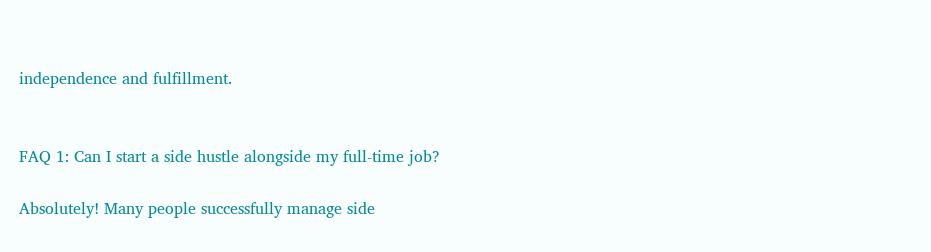independence and fulfillment.


FAQ 1: Can I start a side hustle alongside my full-time job?

Absolutely! Many people successfully manage side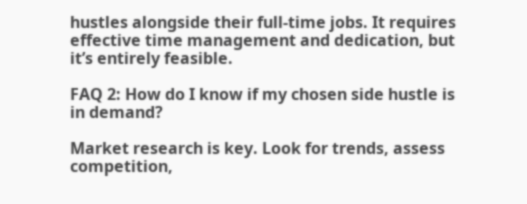hustles alongside their full-time jobs. It requires effective time management and dedication, but it’s entirely feasible.

FAQ 2: How do I know if my chosen side hustle is in demand?

Market research is key. Look for trends, assess competition,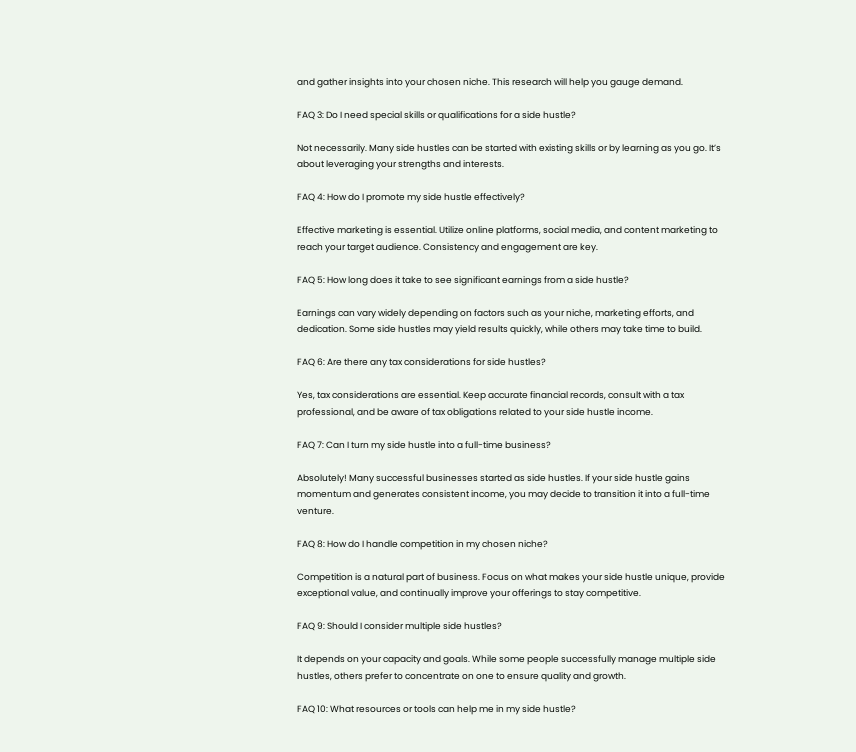and gather insights into your chosen niche. This research will help you gauge demand.

FAQ 3: Do I need special skills or qualifications for a side hustle?

Not necessarily. Many side hustles can be started with existing skills or by learning as you go. It’s about leveraging your strengths and interests.

FAQ 4: How do I promote my side hustle effectively?

Effective marketing is essential. Utilize online platforms, social media, and content marketing to reach your target audience. Consistency and engagement are key.

FAQ 5: How long does it take to see significant earnings from a side hustle?

Earnings can vary widely depending on factors such as your niche, marketing efforts, and dedication. Some side hustles may yield results quickly, while others may take time to build.

FAQ 6: Are there any tax considerations for side hustles?

Yes, tax considerations are essential. Keep accurate financial records, consult with a tax professional, and be aware of tax obligations related to your side hustle income.

FAQ 7: Can I turn my side hustle into a full-time business?

Absolutely! Many successful businesses started as side hustles. If your side hustle gains momentum and generates consistent income, you may decide to transition it into a full-time venture.

FAQ 8: How do I handle competition in my chosen niche?

Competition is a natural part of business. Focus on what makes your side hustle unique, provide exceptional value, and continually improve your offerings to stay competitive.

FAQ 9: Should I consider multiple side hustles?

It depends on your capacity and goals. While some people successfully manage multiple side hustles, others prefer to concentrate on one to ensure quality and growth.

FAQ 10: What resources or tools can help me in my side hustle?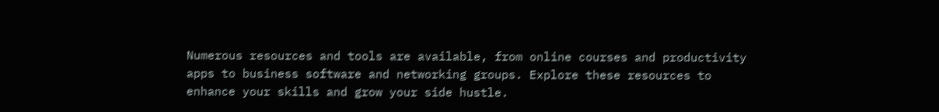Numerous resources and tools are available, from online courses and productivity apps to business software and networking groups. Explore these resources to enhance your skills and grow your side hustle.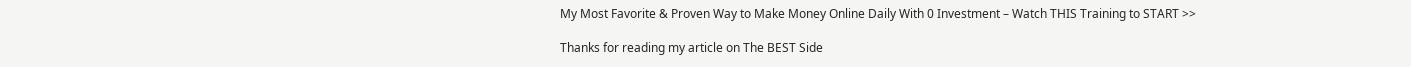My Most Favorite & Proven Way to Make Money Online Daily With 0 Investment – Watch THIS Training to START >>

Thanks for reading my article on The BEST Side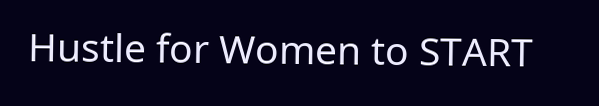Hustle for Women to START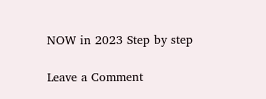NOW in 2023 Step by step

Leave a Comment